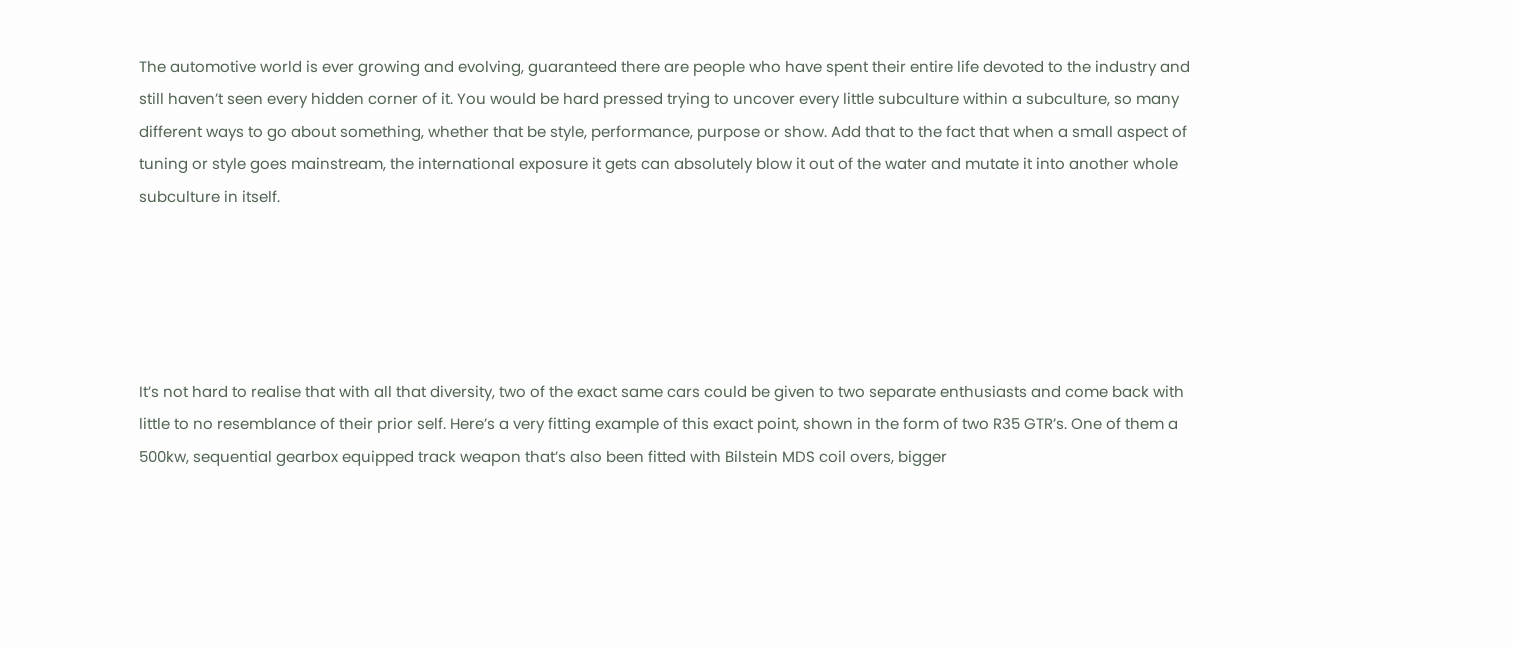The automotive world is ever growing and evolving, guaranteed there are people who have spent their entire life devoted to the industry and still haven’t seen every hidden corner of it. You would be hard pressed trying to uncover every little subculture within a subculture, so many different ways to go about something, whether that be style, performance, purpose or show. Add that to the fact that when a small aspect of tuning or style goes mainstream, the international exposure it gets can absolutely blow it out of the water and mutate it into another whole subculture in itself.





It’s not hard to realise that with all that diversity, two of the exact same cars could be given to two separate enthusiasts and come back with little to no resemblance of their prior self. Here’s a very fitting example of this exact point, shown in the form of two R35 GTR’s. One of them a 500kw, sequential gearbox equipped track weapon that’s also been fitted with Bilstein MDS coil overs, bigger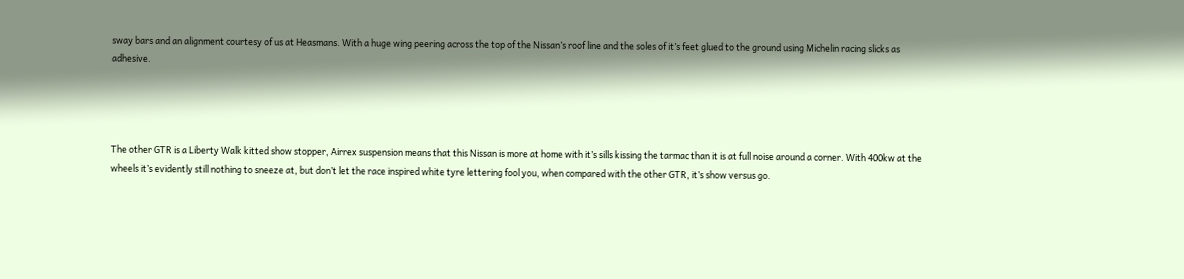sway bars and an alignment courtesy of us at Heasmans. With a huge wing peering across the top of the Nissan’s roof line and the soles of it’s feet glued to the ground using Michelin racing slicks as adhesive.




The other GTR is a Liberty Walk kitted show stopper, Airrex suspension means that this Nissan is more at home with it’s sills kissing the tarmac than it is at full noise around a corner. With 400kw at the wheels it’s evidently still nothing to sneeze at, but don’t let the race inspired white tyre lettering fool you, when compared with the other GTR, it’s show versus go.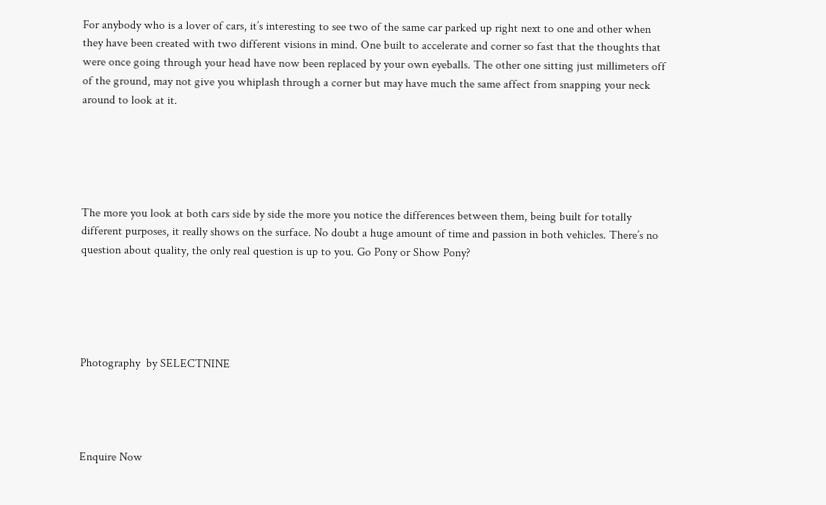For anybody who is a lover of cars, it’s interesting to see two of the same car parked up right next to one and other when they have been created with two different visions in mind. One built to accelerate and corner so fast that the thoughts that were once going through your head have now been replaced by your own eyeballs. The other one sitting just millimeters off of the ground, may not give you whiplash through a corner but may have much the same affect from snapping your neck around to look at it.





The more you look at both cars side by side the more you notice the differences between them, being built for totally different purposes, it really shows on the surface. No doubt a huge amount of time and passion in both vehicles. There’s no question about quality, the only real question is up to you. Go Pony or Show Pony?





Photography  by SELECTNINE




Enquire Now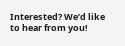Interested? We’d like to hear from you!